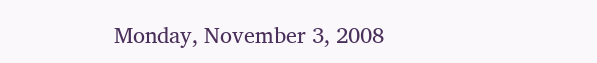Monday, November 3, 2008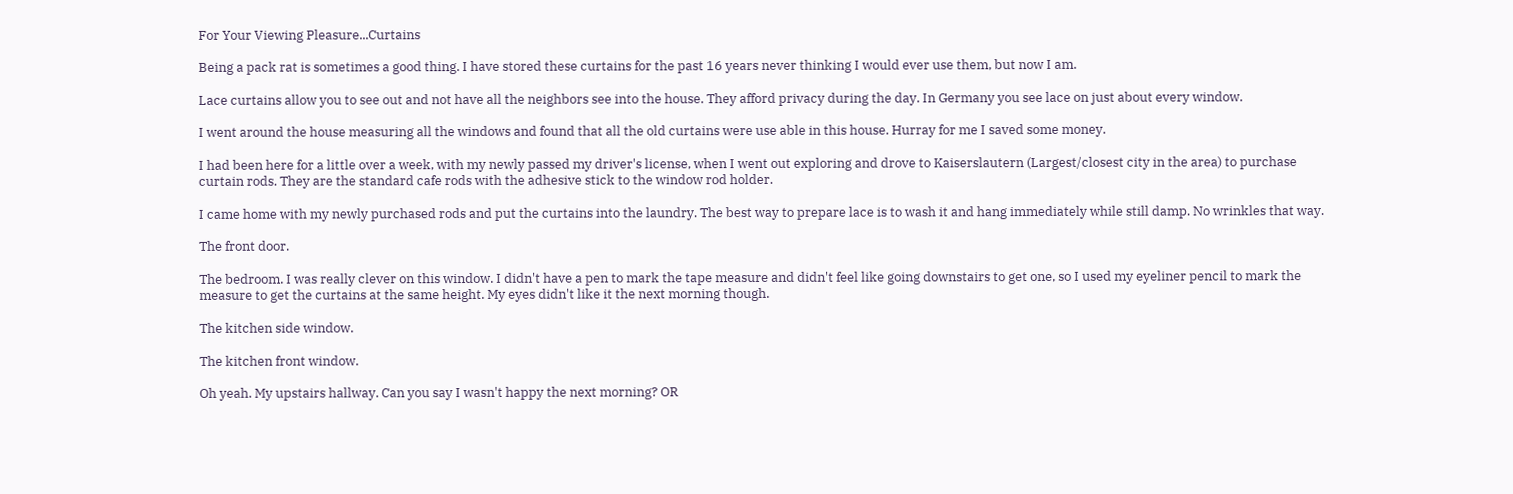For Your Viewing Pleasure...Curtains

Being a pack rat is sometimes a good thing. I have stored these curtains for the past 16 years never thinking I would ever use them, but now I am.

Lace curtains allow you to see out and not have all the neighbors see into the house. They afford privacy during the day. In Germany you see lace on just about every window.

I went around the house measuring all the windows and found that all the old curtains were use able in this house. Hurray for me I saved some money.

I had been here for a little over a week, with my newly passed my driver's license, when I went out exploring and drove to Kaiserslautern (Largest/closest city in the area) to purchase curtain rods. They are the standard cafe rods with the adhesive stick to the window rod holder.

I came home with my newly purchased rods and put the curtains into the laundry. The best way to prepare lace is to wash it and hang immediately while still damp. No wrinkles that way.

The front door.

The bedroom. I was really clever on this window. I didn't have a pen to mark the tape measure and didn't feel like going downstairs to get one, so I used my eyeliner pencil to mark the measure to get the curtains at the same height. My eyes didn't like it the next morning though.

The kitchen side window.

The kitchen front window.

Oh yeah. My upstairs hallway. Can you say I wasn't happy the next morning? OR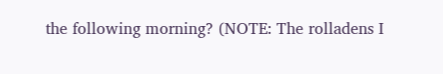the following morning? (NOTE: The rolladens I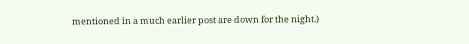mentioned in a much earlier post are down for the night.)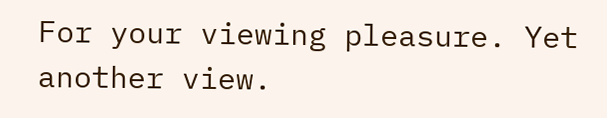For your viewing pleasure. Yet another view.